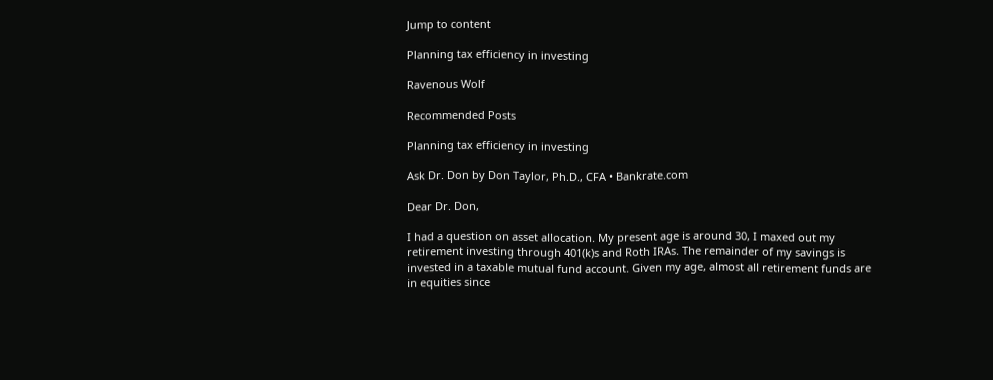Jump to content

Planning tax efficiency in investing

Ravenous Wolf

Recommended Posts

Planning tax efficiency in investing

Ask Dr. Don by Don Taylor, Ph.D., CFA • Bankrate.com

Dear Dr. Don,

I had a question on asset allocation. My present age is around 30, I maxed out my retirement investing through 401(k)s and Roth IRAs. The remainder of my savings is invested in a taxable mutual fund account. Given my age, almost all retirement funds are in equities since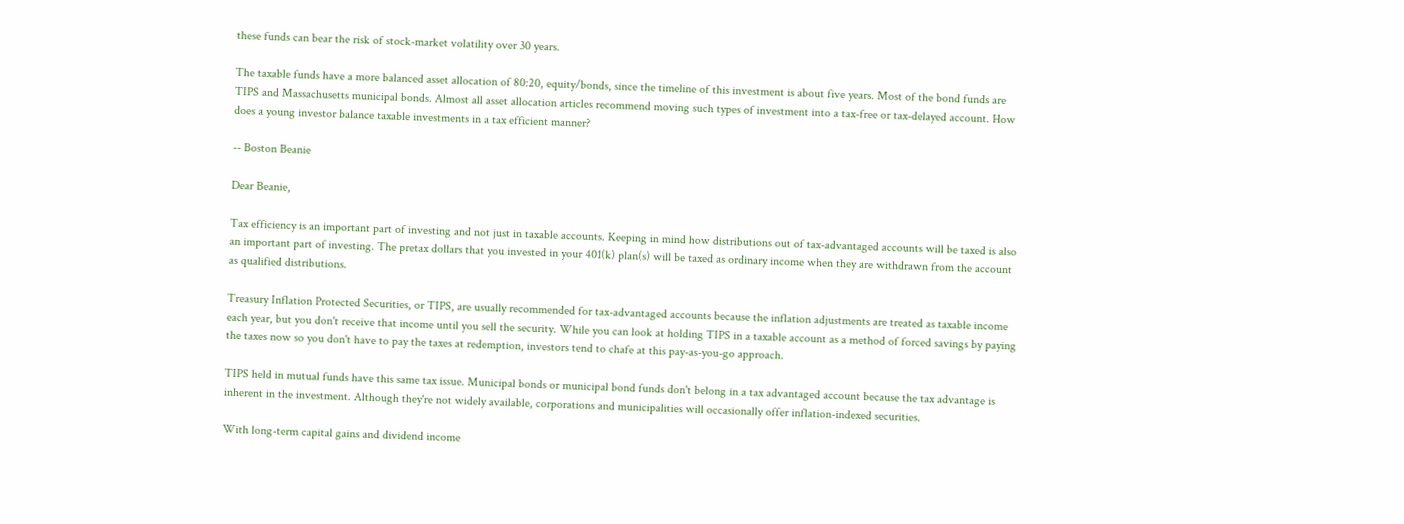these funds can bear the risk of stock-market volatility over 30 years.

The taxable funds have a more balanced asset allocation of 80:20, equity/bonds, since the timeline of this investment is about five years. Most of the bond funds are TIPS and Massachusetts municipal bonds. Almost all asset allocation articles recommend moving such types of investment into a tax-free or tax-delayed account. How does a young investor balance taxable investments in a tax efficient manner?

-- Boston Beanie

Dear Beanie,

Tax efficiency is an important part of investing and not just in taxable accounts. Keeping in mind how distributions out of tax-advantaged accounts will be taxed is also an important part of investing. The pretax dollars that you invested in your 401(k) plan(s) will be taxed as ordinary income when they are withdrawn from the account as qualified distributions.

Treasury Inflation Protected Securities, or TIPS, are usually recommended for tax-advantaged accounts because the inflation adjustments are treated as taxable income each year, but you don't receive that income until you sell the security. While you can look at holding TIPS in a taxable account as a method of forced savings by paying the taxes now so you don't have to pay the taxes at redemption, investors tend to chafe at this pay-as-you-go approach.

TIPS held in mutual funds have this same tax issue. Municipal bonds or municipal bond funds don't belong in a tax advantaged account because the tax advantage is inherent in the investment. Although they're not widely available, corporations and municipalities will occasionally offer inflation-indexed securities.

With long-term capital gains and dividend income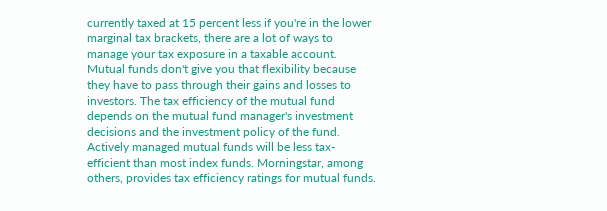currently taxed at 15 percent less if you're in the lower marginal tax brackets, there are a lot of ways to manage your tax exposure in a taxable account. Mutual funds don't give you that flexibility because they have to pass through their gains and losses to investors. The tax efficiency of the mutual fund depends on the mutual fund manager's investment decisions and the investment policy of the fund. Actively managed mutual funds will be less tax-efficient than most index funds. Morningstar, among others, provides tax efficiency ratings for mutual funds.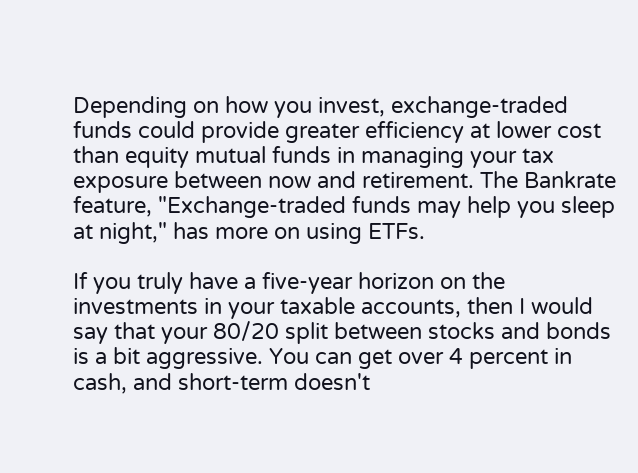Depending on how you invest, exchange-traded funds could provide greater efficiency at lower cost than equity mutual funds in managing your tax exposure between now and retirement. The Bankrate feature, "Exchange-traded funds may help you sleep at night," has more on using ETFs.

If you truly have a five-year horizon on the investments in your taxable accounts, then I would say that your 80/20 split between stocks and bonds is a bit aggressive. You can get over 4 percent in cash, and short-term doesn't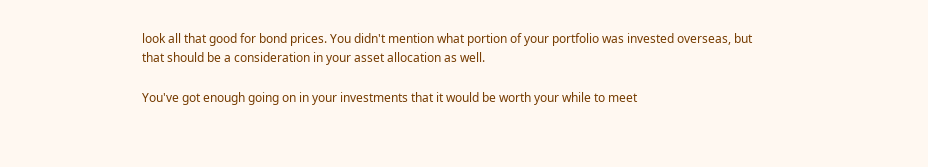look all that good for bond prices. You didn't mention what portion of your portfolio was invested overseas, but that should be a consideration in your asset allocation as well.

You've got enough going on in your investments that it would be worth your while to meet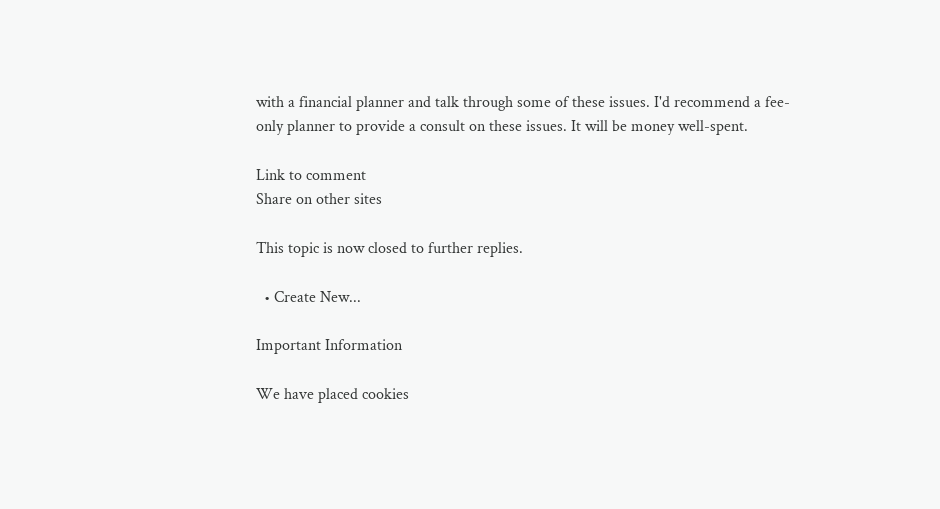with a financial planner and talk through some of these issues. I'd recommend a fee-only planner to provide a consult on these issues. It will be money well-spent.

Link to comment
Share on other sites

This topic is now closed to further replies.

  • Create New...

Important Information

We have placed cookies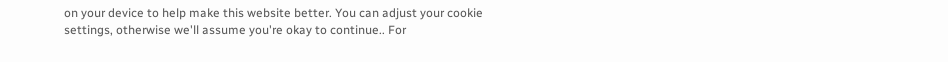on your device to help make this website better. You can adjust your cookie settings, otherwise we'll assume you're okay to continue.. For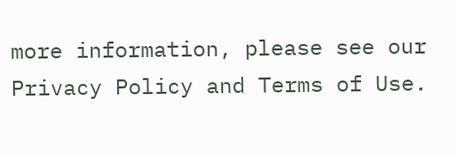more information, please see our Privacy Policy and Terms of Use.